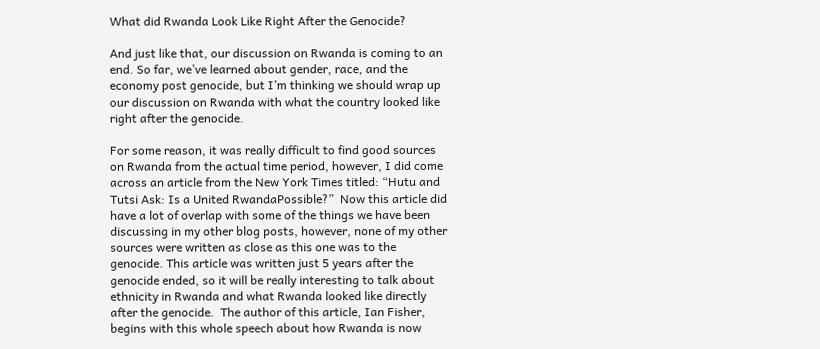What did Rwanda Look Like Right After the Genocide?

And just like that, our discussion on Rwanda is coming to an end. So far, we’ve learned about gender, race, and the economy post genocide, but I’m thinking we should wrap up our discussion on Rwanda with what the country looked like right after the genocide.

For some reason, it was really difficult to find good sources on Rwanda from the actual time period, however, I did come across an article from the New York Times titled: “Hutu and Tutsi Ask: Is a United RwandaPossible?”  Now this article did have a lot of overlap with some of the things we have been discussing in my other blog posts, however, none of my other sources were written as close as this one was to the genocide. This article was written just 5 years after the genocide ended, so it will be really interesting to talk about ethnicity in Rwanda and what Rwanda looked like directly after the genocide.  The author of this article, Ian Fisher, begins with this whole speech about how Rwanda is now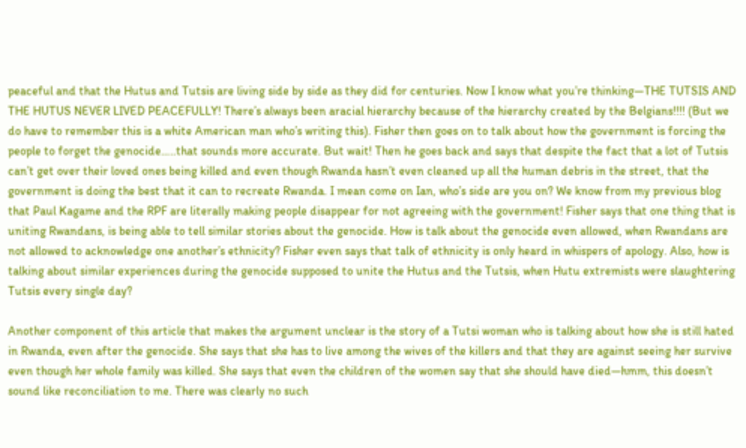peaceful and that the Hutus and Tutsis are living side by side as they did for centuries. Now I know what you’re thinking—THE TUTSIS AND THE HUTUS NEVER LIVED PEACEFULLY! There’s always been aracial hierarchy because of the hierarchy created by the Belgians!!!! (But we do have to remember this is a white American man who’s writing this). Fisher then goes on to talk about how the government is forcing the people to forget the genocide…..that sounds more accurate. But wait! Then he goes back and says that despite the fact that a lot of Tutsis can’t get over their loved ones being killed and even though Rwanda hasn’t even cleaned up all the human debris in the street, that the government is doing the best that it can to recreate Rwanda. I mean come on Ian, who’s side are you on? We know from my previous blog that Paul Kagame and the RPF are literally making people disappear for not agreeing with the government! Fisher says that one thing that is uniting Rwandans, is being able to tell similar stories about the genocide. How is talk about the genocide even allowed, when Rwandans are not allowed to acknowledge one another’s ethnicity? Fisher even says that talk of ethnicity is only heard in whispers of apology. Also, how is talking about similar experiences during the genocide supposed to unite the Hutus and the Tutsis, when Hutu extremists were slaughtering Tutsis every single day?

Another component of this article that makes the argument unclear is the story of a Tutsi woman who is talking about how she is still hated in Rwanda, even after the genocide. She says that she has to live among the wives of the killers and that they are against seeing her survive even though her whole family was killed. She says that even the children of the women say that she should have died—hmm, this doesn’t sound like reconciliation to me. There was clearly no such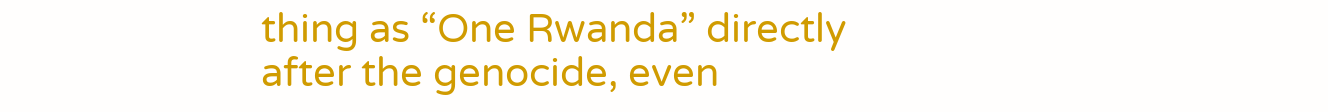thing as “One Rwanda” directly after the genocide, even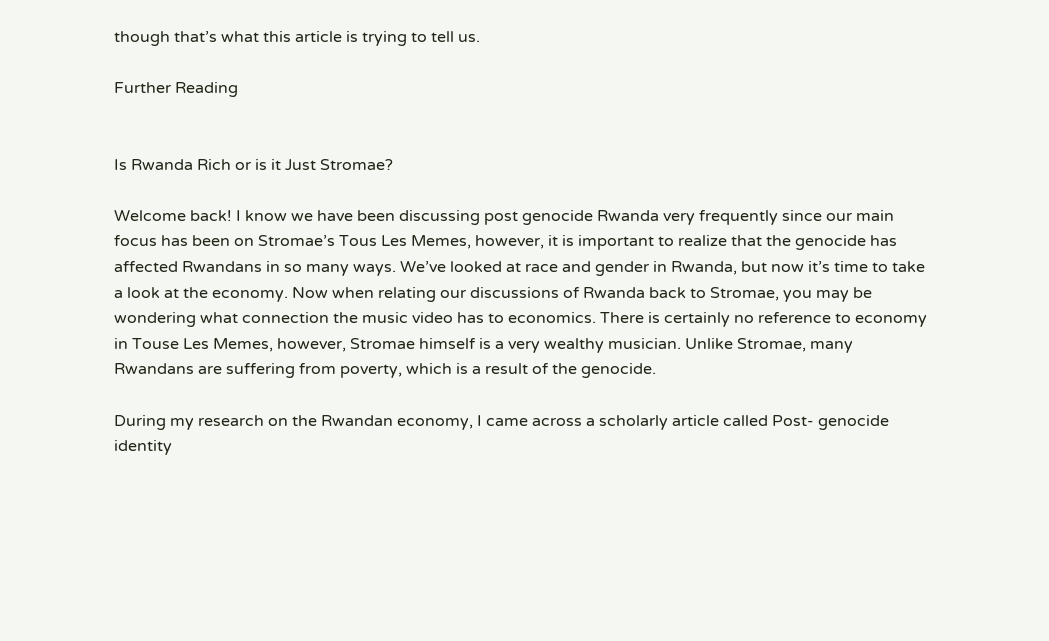though that’s what this article is trying to tell us.

Further Reading


Is Rwanda Rich or is it Just Stromae?

Welcome back! I know we have been discussing post genocide Rwanda very frequently since our main focus has been on Stromae’s Tous Les Memes, however, it is important to realize that the genocide has affected Rwandans in so many ways. We’ve looked at race and gender in Rwanda, but now it’s time to take a look at the economy. Now when relating our discussions of Rwanda back to Stromae, you may be wondering what connection the music video has to economics. There is certainly no reference to economy in Touse Les Memes, however, Stromae himself is a very wealthy musician. Unlike Stromae, many Rwandans are suffering from poverty, which is a result of the genocide.

During my research on the Rwandan economy, I came across a scholarly article called Post- genocide identity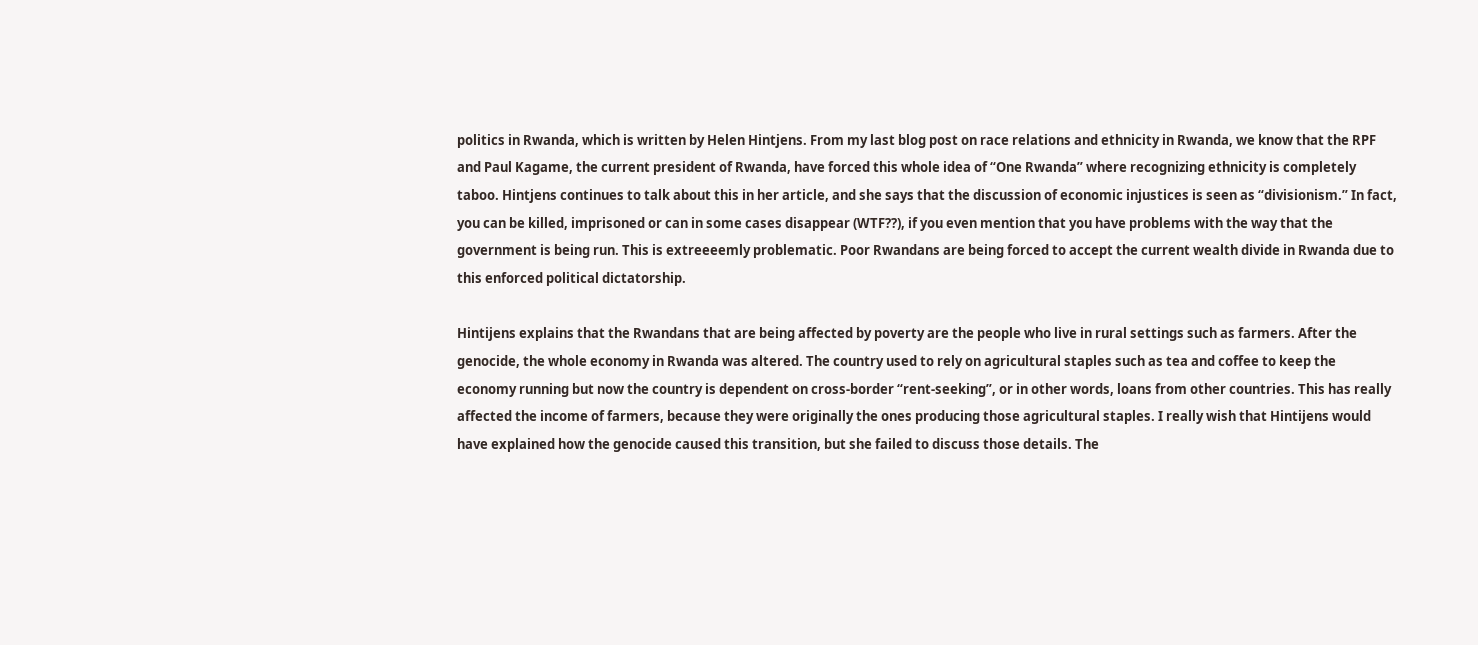politics in Rwanda, which is written by Helen Hintjens. From my last blog post on race relations and ethnicity in Rwanda, we know that the RPF and Paul Kagame, the current president of Rwanda, have forced this whole idea of “One Rwanda” where recognizing ethnicity is completely taboo. Hintjens continues to talk about this in her article, and she says that the discussion of economic injustices is seen as “divisionism.” In fact, you can be killed, imprisoned or can in some cases disappear (WTF??), if you even mention that you have problems with the way that the government is being run. This is extreeeemly problematic. Poor Rwandans are being forced to accept the current wealth divide in Rwanda due to this enforced political dictatorship.

Hintijens explains that the Rwandans that are being affected by poverty are the people who live in rural settings such as farmers. After the genocide, the whole economy in Rwanda was altered. The country used to rely on agricultural staples such as tea and coffee to keep the economy running but now the country is dependent on cross-border “rent-seeking”, or in other words, loans from other countries. This has really affected the income of farmers, because they were originally the ones producing those agricultural staples. I really wish that Hintijens would have explained how the genocide caused this transition, but she failed to discuss those details. The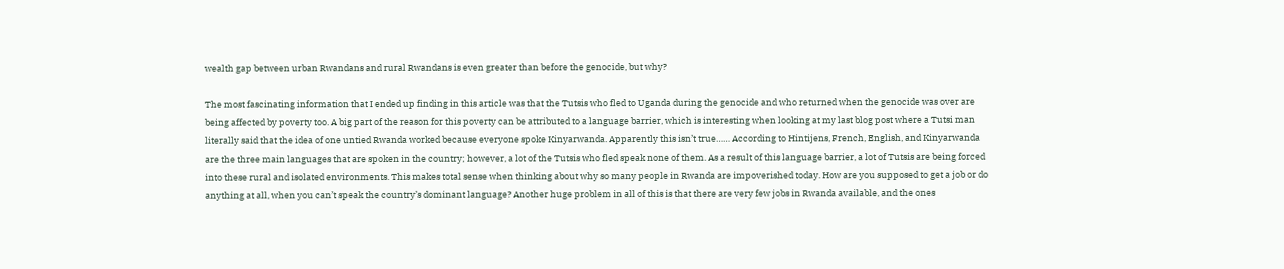wealth gap between urban Rwandans and rural Rwandans is even greater than before the genocide, but why?

The most fascinating information that I ended up finding in this article was that the Tutsis who fled to Uganda during the genocide and who returned when the genocide was over are being affected by poverty too. A big part of the reason for this poverty can be attributed to a language barrier, which is interesting when looking at my last blog post where a Tutsi man literally said that the idea of one untied Rwanda worked because everyone spoke Kinyarwanda. Apparently this isn’t true…… According to Hintijens, French, English, and Kinyarwanda are the three main languages that are spoken in the country; however, a lot of the Tutsis who fled speak none of them. As a result of this language barrier, a lot of Tutsis are being forced into these rural and isolated environments. This makes total sense when thinking about why so many people in Rwanda are impoverished today. How are you supposed to get a job or do anything at all, when you can’t speak the country’s dominant language? Another huge problem in all of this is that there are very few jobs in Rwanda available, and the ones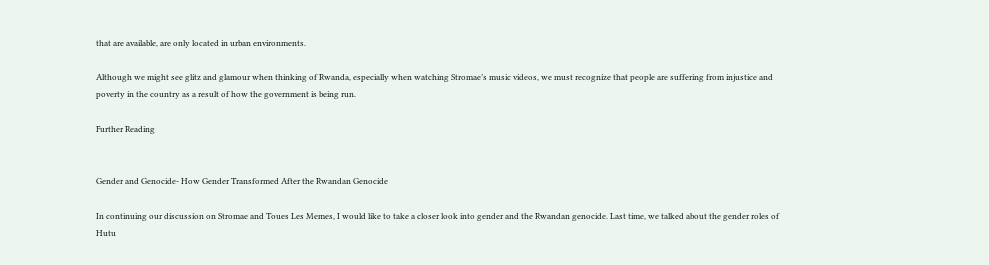that are available, are only located in urban environments.

Although we might see glitz and glamour when thinking of Rwanda, especially when watching Stromae’s music videos, we must recognize that people are suffering from injustice and poverty in the country as a result of how the government is being run.

Further Reading


Gender and Genocide- How Gender Transformed After the Rwandan Genocide

In continuing our discussion on Stromae and Toues Les Memes, I would like to take a closer look into gender and the Rwandan genocide. Last time, we talked about the gender roles of Hutu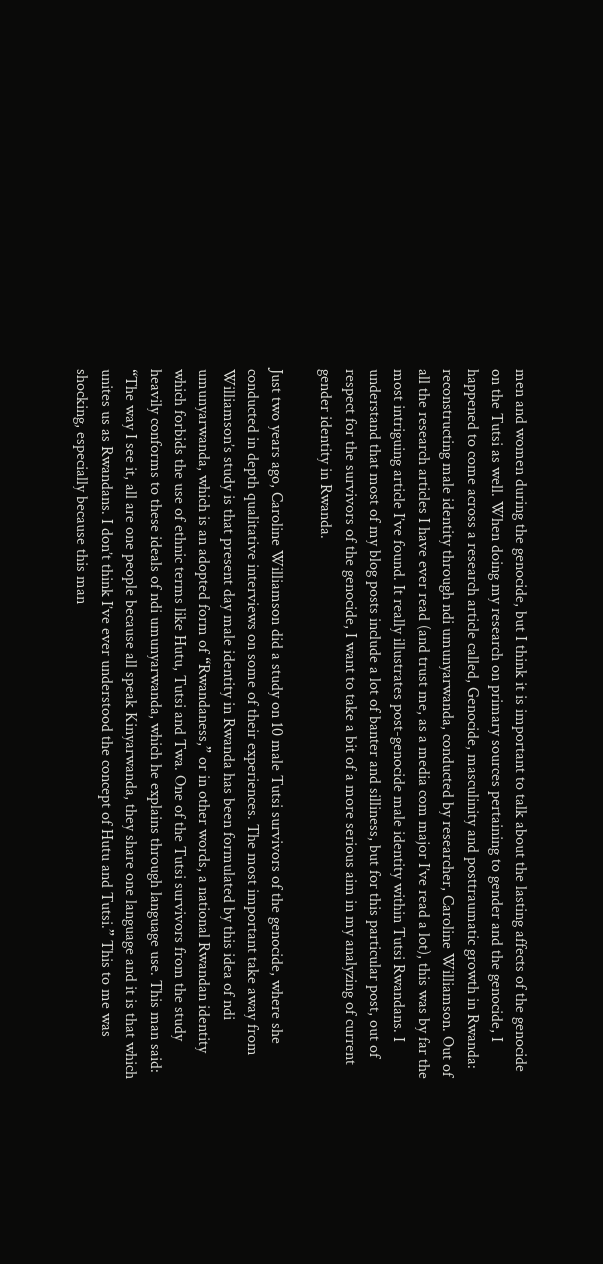men and women during the genocide, but I think it is important to talk about the lasting affects of the genocide on the Tutsi as well. When doing my research on primary sources pertaining to gender and the genocide, I happened to come across a research article called, Genocide, masculinity and posttraumatic growth in Rwanda: reconstructing male identity through ndi umunyarwanda, conducted by researcher, Caroline Williamson. Out of all the research articles I have ever read (and trust me, as a media com major I’ve read a lot), this was by far the most intriguing article I’ve found. It really illustrates post-genocide male identity within Tutsi Rwandans. I understand that most of my blog posts include a lot of banter and silliness, but for this particular post, out of respect for the survivors of the genocide, I want to take a bit of a more serious aim in my analyzing of current gender identity in Rwanda.

Just two years ago, Caroline Williamson did a study on 10 male Tutsi survivors of the genocide, where she conducted in depth qualitative interviews on some of their experiences. The most important take away from Williamson’s study is that present day male identity in Rwanda has been formulated by this idea of ndi umunyarwanda, which is an adopted form of “Rwandaness,” or in other words, a national Rwandan identity which forbids the use of ethnic terms like Hutu, Tutsi and Twa. One of the Tutsi survivors from the study heavily conforms to these ideals of ndi umunyarwanda, which he explains through language use. This man said: “The way I see it, all are one people because all speak Kinyarwanda, they share one language and it is that which unites us as Rwandans. I don’t think I’ve ever understood the concept of Hutu and Tutsi.” This to me was shocking, especially because this man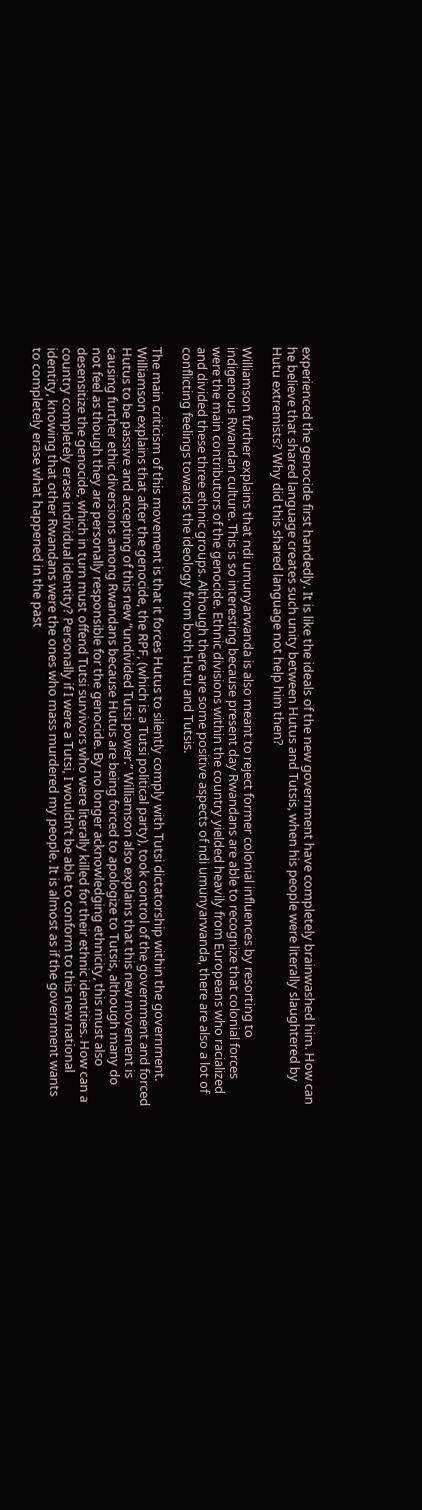experienced the genocide first handedly. It is like the ideals of the new government have completely brainwashed him. How can he believe that shared language creates such unity between Hutus and Tutsis, when his people were literally slaughtered by Hutu extremists? Why did this shared language not help him then?

Williamson further explains that ndi umunyarwanda is also meant to reject former colonial influences by resorting to indigenous Rwandan culture. This is so interesting because present day Rwandans are able to recognize that colonial forces were the main contributors of the genocide. Ethnic divisions within the country yielded heavily from Europeans who racialized and divided these three ethnic groups. Although there are some positive aspects of ndi umunyarwanda, there are also a lot of conflicting feelings towards the ideology from both Hutu and Tutsis.

The main criticism of this movement is that it forces Hutus to silently comply with Tutsi dictatorship within the government. Williamson explains that after the genocide, the RPF, (which is a Tutsi political party), took control of the government and forced Hutus to be passive and accepting of this new “undivided Tutsi power.” Williamson also explains that this new movement is causing further ethic diversions among Rwandans because Hutus are being forced to apologize to Tutsis, although many do not feel as though they are personally responsible for the genocide. By no longer acknowledging ethnicity, this must also desensitize the genocide, which in turn must offend Tutsi survivors who were literally killed for their ethnic identities. How can a country completely erase individual identity? Personally if I were a Tutsi, I wouldn’t be able to conform to this new national identity, knowing that other Rwandans were the ones who mass murdered my people. It is almost as if the government wants to completely erase what happened in the past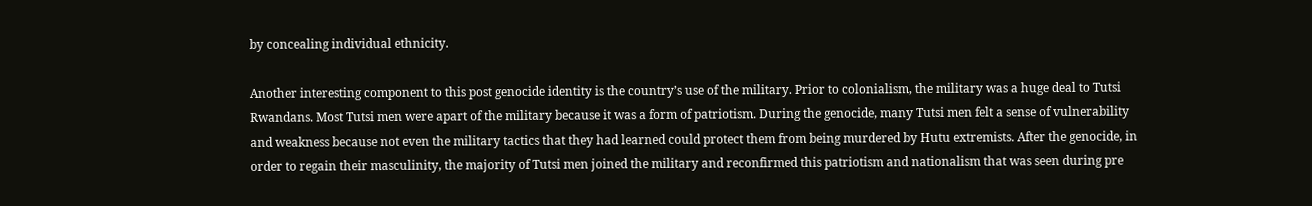by concealing individual ethnicity.

Another interesting component to this post genocide identity is the country’s use of the military. Prior to colonialism, the military was a huge deal to Tutsi Rwandans. Most Tutsi men were apart of the military because it was a form of patriotism. During the genocide, many Tutsi men felt a sense of vulnerability and weakness because not even the military tactics that they had learned could protect them from being murdered by Hutu extremists. After the genocide, in order to regain their masculinity, the majority of Tutsi men joined the military and reconfirmed this patriotism and nationalism that was seen during pre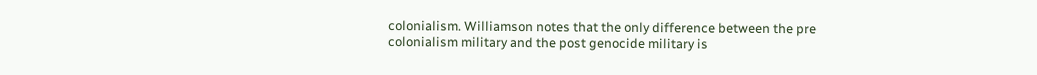colonialism. Williamson notes that the only difference between the pre colonialism military and the post genocide military is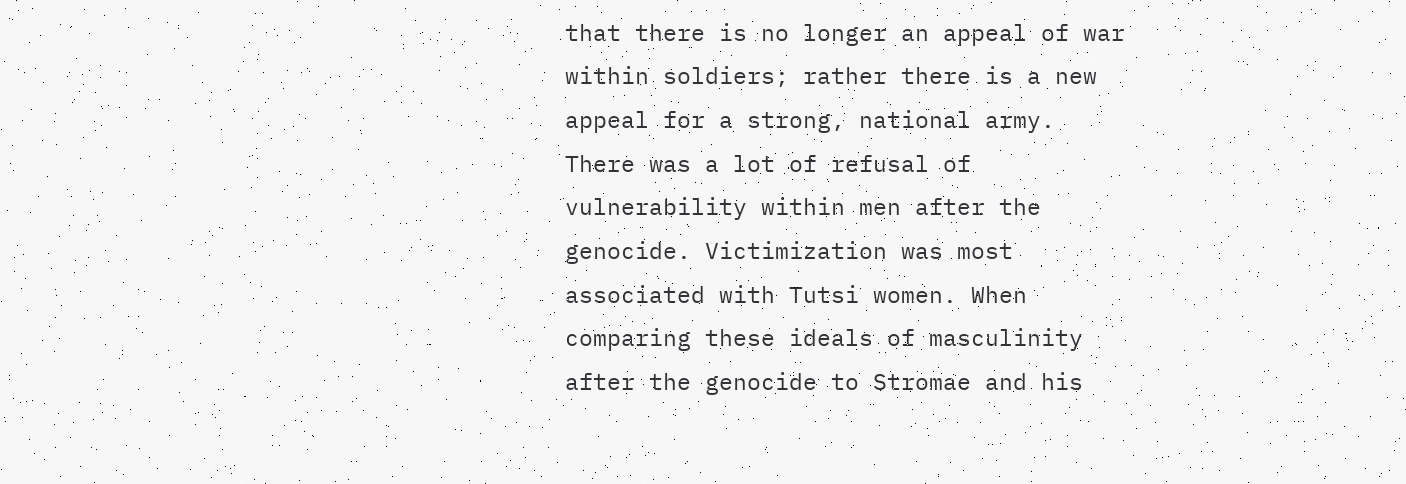that there is no longer an appeal of war within soldiers; rather there is a new appeal for a strong, national army. There was a lot of refusal of vulnerability within men after the genocide. Victimization was most associated with Tutsi women. When comparing these ideals of masculinity after the genocide to Stromae and his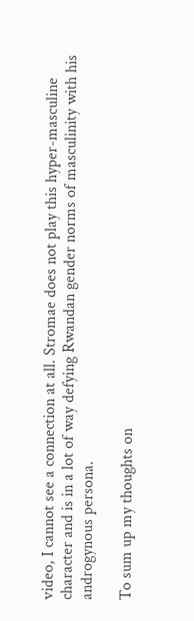video, I cannot see a connection at all. Stromae does not play this hyper-masculine character and is in a lot of way defying Rwandan gender norms of masculinity with his androgynous persona.

To sum up my thoughts on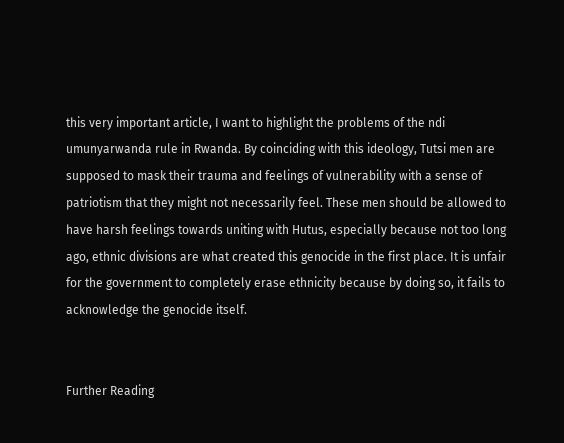this very important article, I want to highlight the problems of the ndi umunyarwanda rule in Rwanda. By coinciding with this ideology, Tutsi men are supposed to mask their trauma and feelings of vulnerability with a sense of patriotism that they might not necessarily feel. These men should be allowed to have harsh feelings towards uniting with Hutus, especially because not too long ago, ethnic divisions are what created this genocide in the first place. It is unfair for the government to completely erase ethnicity because by doing so, it fails to acknowledge the genocide itself.


Further Reading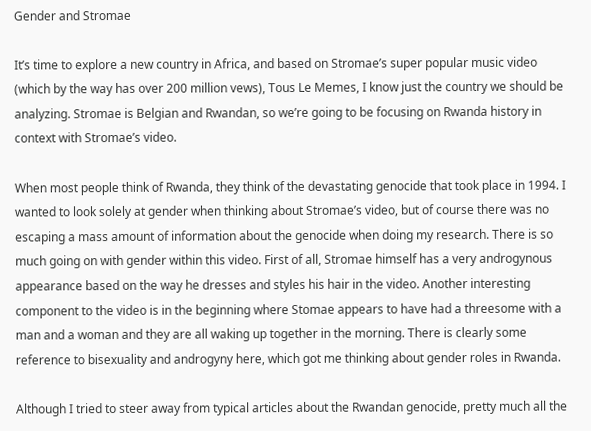Gender and Stromae

It’s time to explore a new country in Africa, and based on Stromae’s super popular music video (which by the way has over 200 million vews), Tous Le Memes, I know just the country we should be analyzing. Stromae is Belgian and Rwandan, so we’re going to be focusing on Rwanda history in context with Stromae’s video.

When most people think of Rwanda, they think of the devastating genocide that took place in 1994. I wanted to look solely at gender when thinking about Stromae’s video, but of course there was no escaping a mass amount of information about the genocide when doing my research. There is so much going on with gender within this video. First of all, Stromae himself has a very androgynous appearance based on the way he dresses and styles his hair in the video. Another interesting component to the video is in the beginning where Stomae appears to have had a threesome with a man and a woman and they are all waking up together in the morning. There is clearly some reference to bisexuality and androgyny here, which got me thinking about gender roles in Rwanda.

Although I tried to steer away from typical articles about the Rwandan genocide, pretty much all the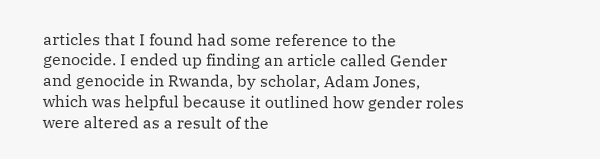articles that I found had some reference to the genocide. I ended up finding an article called Gender and genocide in Rwanda, by scholar, Adam Jones, which was helpful because it outlined how gender roles were altered as a result of the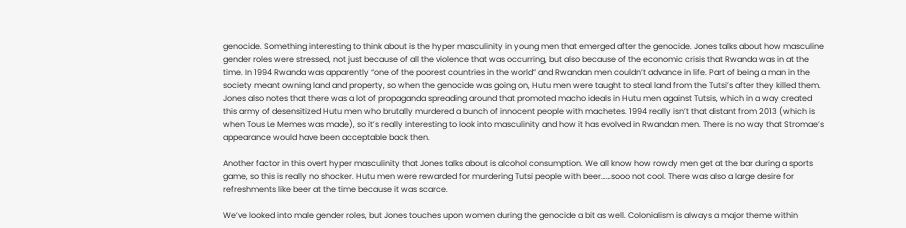genocide. Something interesting to think about is the hyper masculinity in young men that emerged after the genocide. Jones talks about how masculine gender roles were stressed, not just because of all the violence that was occurring, but also because of the economic crisis that Rwanda was in at the time. In 1994 Rwanda was apparently “one of the poorest countries in the world” and Rwandan men couldn’t advance in life. Part of being a man in the society meant owning land and property, so when the genocide was going on, Hutu men were taught to steal land from the Tutsi’s after they killed them. Jones also notes that there was a lot of propaganda spreading around that promoted macho ideals in Hutu men against Tutsis, which in a way created this army of desensitized Hutu men who brutally murdered a bunch of innocent people with machetes. 1994 really isn’t that distant from 2013 (which is when Tous Le Memes was made), so it’s really interesting to look into masculinity and how it has evolved in Rwandan men. There is no way that Stromae’s appearance would have been acceptable back then.

Another factor in this overt hyper masculinity that Jones talks about is alcohol consumption. We all know how rowdy men get at the bar during a sports game, so this is really no shocker. Hutu men were rewarded for murdering Tutsi people with beer……sooo not cool. There was also a large desire for refreshments like beer at the time because it was scarce.

We’ve looked into male gender roles, but Jones touches upon women during the genocide a bit as well. Colonialism is always a major theme within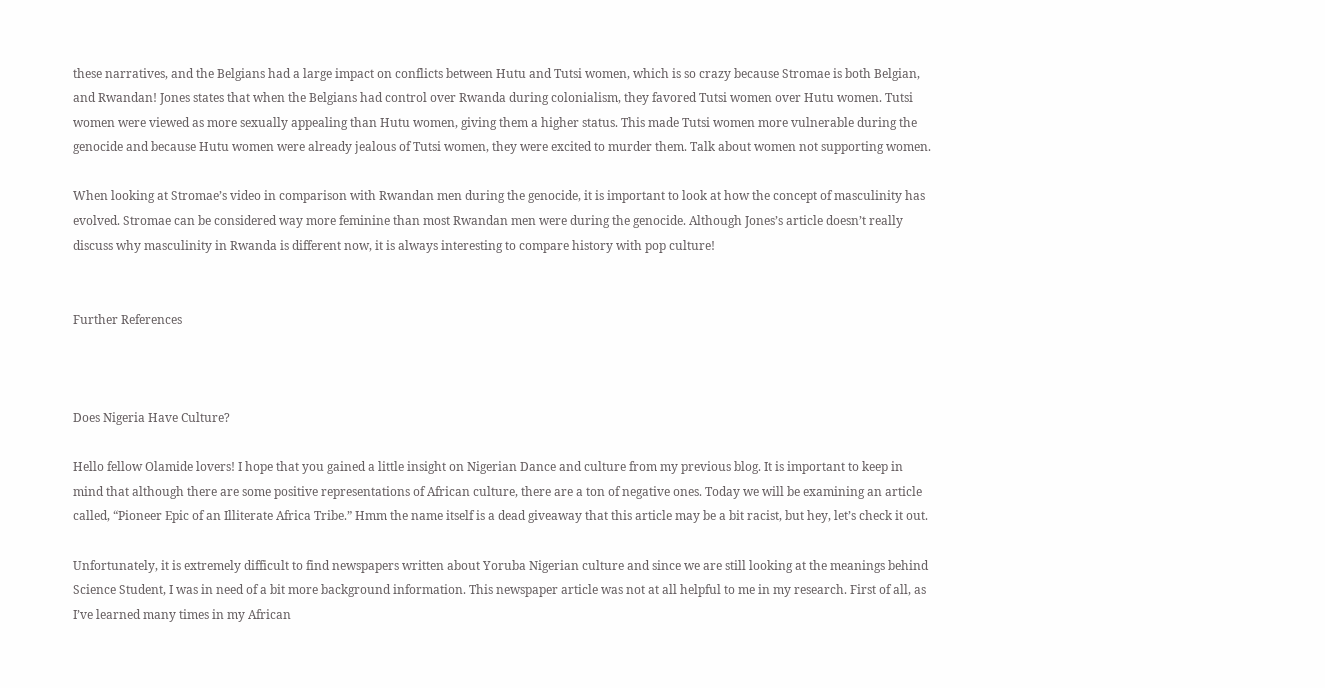these narratives, and the Belgians had a large impact on conflicts between Hutu and Tutsi women, which is so crazy because Stromae is both Belgian, and Rwandan! Jones states that when the Belgians had control over Rwanda during colonialism, they favored Tutsi women over Hutu women. Tutsi women were viewed as more sexually appealing than Hutu women, giving them a higher status. This made Tutsi women more vulnerable during the genocide and because Hutu women were already jealous of Tutsi women, they were excited to murder them. Talk about women not supporting women.

When looking at Stromae’s video in comparison with Rwandan men during the genocide, it is important to look at how the concept of masculinity has evolved. Stromae can be considered way more feminine than most Rwandan men were during the genocide. Although Jones’s article doesn’t really discuss why masculinity in Rwanda is different now, it is always interesting to compare history with pop culture!


Further References



Does Nigeria Have Culture?

Hello fellow Olamide lovers! I hope that you gained a little insight on Nigerian Dance and culture from my previous blog. It is important to keep in mind that although there are some positive representations of African culture, there are a ton of negative ones. Today we will be examining an article called, “Pioneer Epic of an Illiterate Africa Tribe.” Hmm the name itself is a dead giveaway that this article may be a bit racist, but hey, let’s check it out.

Unfortunately, it is extremely difficult to find newspapers written about Yoruba Nigerian culture and since we are still looking at the meanings behind Science Student, I was in need of a bit more background information. This newspaper article was not at all helpful to me in my research. First of all, as I’ve learned many times in my African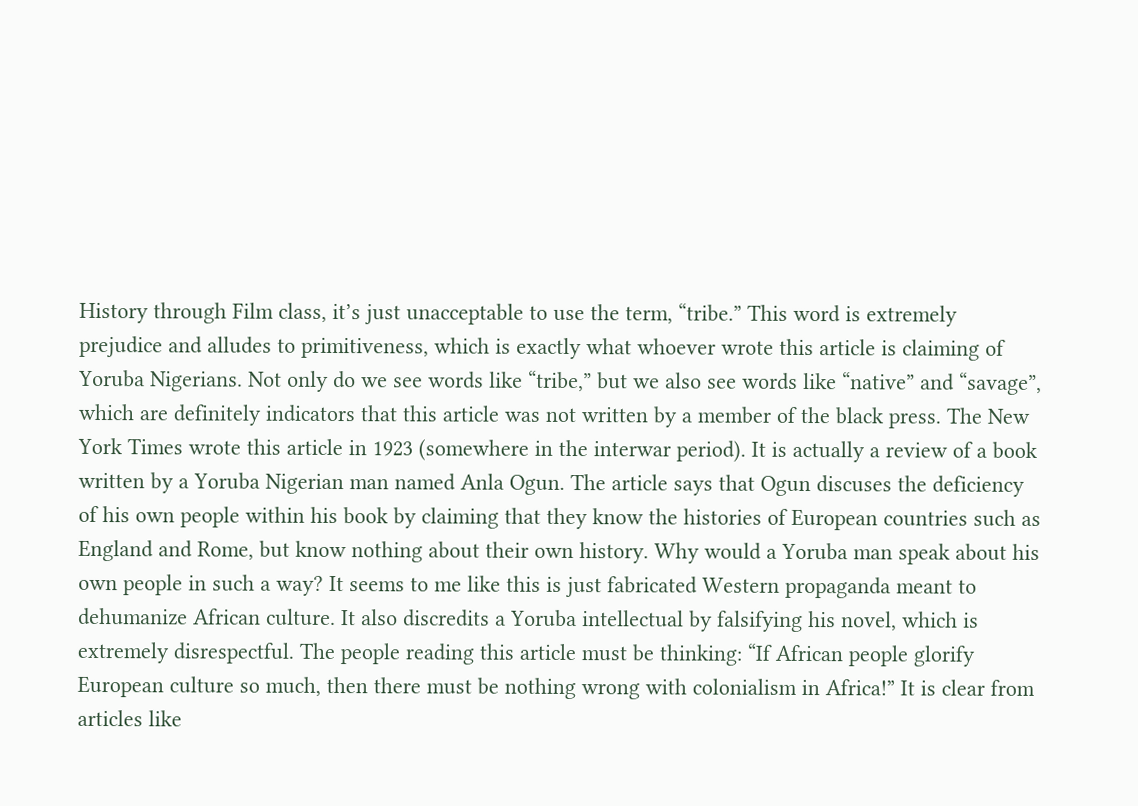History through Film class, it’s just unacceptable to use the term, “tribe.” This word is extremely prejudice and alludes to primitiveness, which is exactly what whoever wrote this article is claiming of Yoruba Nigerians. Not only do we see words like “tribe,” but we also see words like “native” and “savage”, which are definitely indicators that this article was not written by a member of the black press. The New York Times wrote this article in 1923 (somewhere in the interwar period). It is actually a review of a book written by a Yoruba Nigerian man named Anla Ogun. The article says that Ogun discuses the deficiency of his own people within his book by claiming that they know the histories of European countries such as England and Rome, but know nothing about their own history. Why would a Yoruba man speak about his own people in such a way? It seems to me like this is just fabricated Western propaganda meant to dehumanize African culture. It also discredits a Yoruba intellectual by falsifying his novel, which is extremely disrespectful. The people reading this article must be thinking: “If African people glorify European culture so much, then there must be nothing wrong with colonialism in Africa!” It is clear from articles like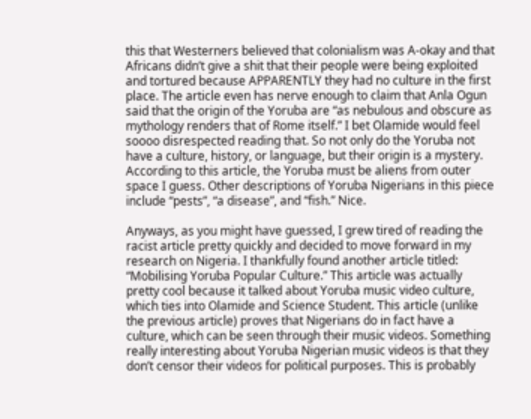this that Westerners believed that colonialism was A-okay and that Africans didn’t give a shit that their people were being exploited and tortured because APPARENTLY they had no culture in the first place. The article even has nerve enough to claim that Anla Ogun said that the origin of the Yoruba are “as nebulous and obscure as mythology renders that of Rome itself.” I bet Olamide would feel soooo disrespected reading that. So not only do the Yoruba not have a culture, history, or language, but their origin is a mystery. According to this article, the Yoruba must be aliens from outer space I guess. Other descriptions of Yoruba Nigerians in this piece include “pests”, “a disease”, and “fish.” Nice.

Anyways, as you might have guessed, I grew tired of reading the racist article pretty quickly and decided to move forward in my research on Nigeria. I thankfully found another article titled: “Mobilising Yoruba Popular Culture.” This article was actually pretty cool because it talked about Yoruba music video culture, which ties into Olamide and Science Student. This article (unlike the previous article) proves that Nigerians do in fact have a culture, which can be seen through their music videos. Something really interesting about Yoruba Nigerian music videos is that they don’t censor their videos for political purposes. This is probably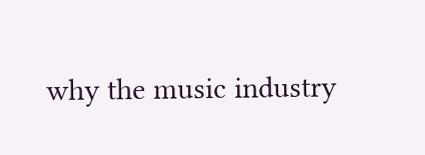why the music industry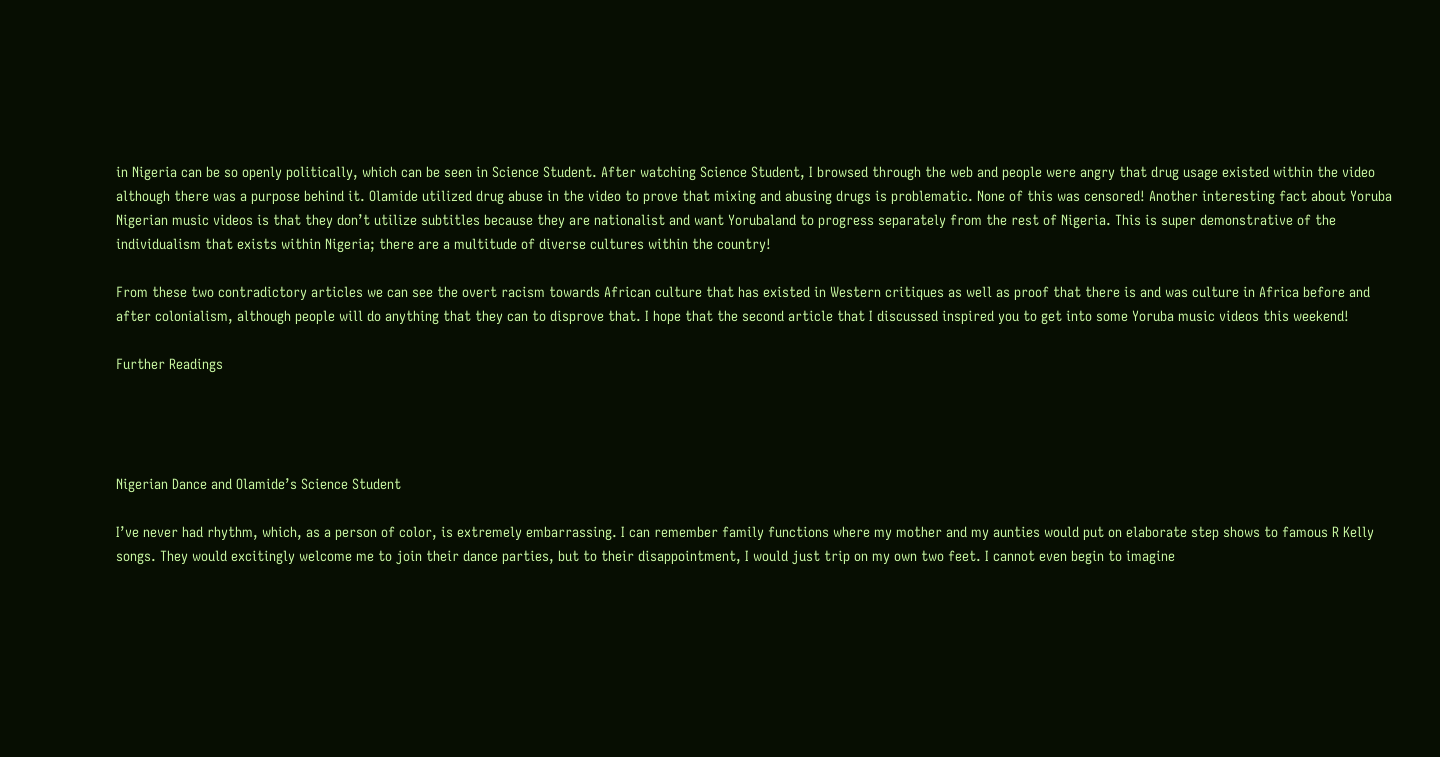in Nigeria can be so openly politically, which can be seen in Science Student. After watching Science Student, I browsed through the web and people were angry that drug usage existed within the video although there was a purpose behind it. Olamide utilized drug abuse in the video to prove that mixing and abusing drugs is problematic. None of this was censored! Another interesting fact about Yoruba Nigerian music videos is that they don’t utilize subtitles because they are nationalist and want Yorubaland to progress separately from the rest of Nigeria. This is super demonstrative of the individualism that exists within Nigeria; there are a multitude of diverse cultures within the country!

From these two contradictory articles we can see the overt racism towards African culture that has existed in Western critiques as well as proof that there is and was culture in Africa before and after colonialism, although people will do anything that they can to disprove that. I hope that the second article that I discussed inspired you to get into some Yoruba music videos this weekend!

Further Readings




Nigerian Dance and Olamide’s Science Student

I’ve never had rhythm, which, as a person of color, is extremely embarrassing. I can remember family functions where my mother and my aunties would put on elaborate step shows to famous R Kelly songs. They would excitingly welcome me to join their dance parties, but to their disappointment, I would just trip on my own two feet. I cannot even begin to imagine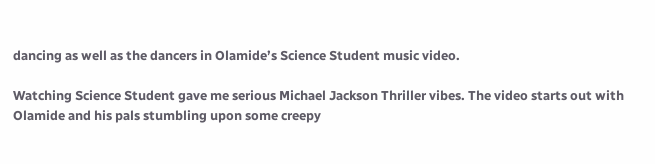dancing as well as the dancers in Olamide’s Science Student music video.

Watching Science Student gave me serious Michael Jackson Thriller vibes. The video starts out with Olamide and his pals stumbling upon some creepy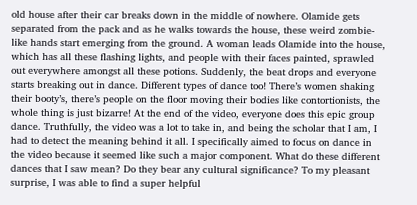old house after their car breaks down in the middle of nowhere. Olamide gets separated from the pack and as he walks towards the house, these weird zombie-like hands start emerging from the ground. A woman leads Olamide into the house, which has all these flashing lights, and people with their faces painted, sprawled out everywhere amongst all these potions. Suddenly, the beat drops and everyone starts breaking out in dance. Different types of dance too! There’s women shaking their booty’s, there’s people on the floor moving their bodies like contortionists, the whole thing is just bizarre! At the end of the video, everyone does this epic group dance. Truthfully, the video was a lot to take in, and being the scholar that I am, I had to detect the meaning behind it all. I specifically aimed to focus on dance in the video because it seemed like such a major component. What do these different dances that I saw mean? Do they bear any cultural significance? To my pleasant surprise, I was able to find a super helpful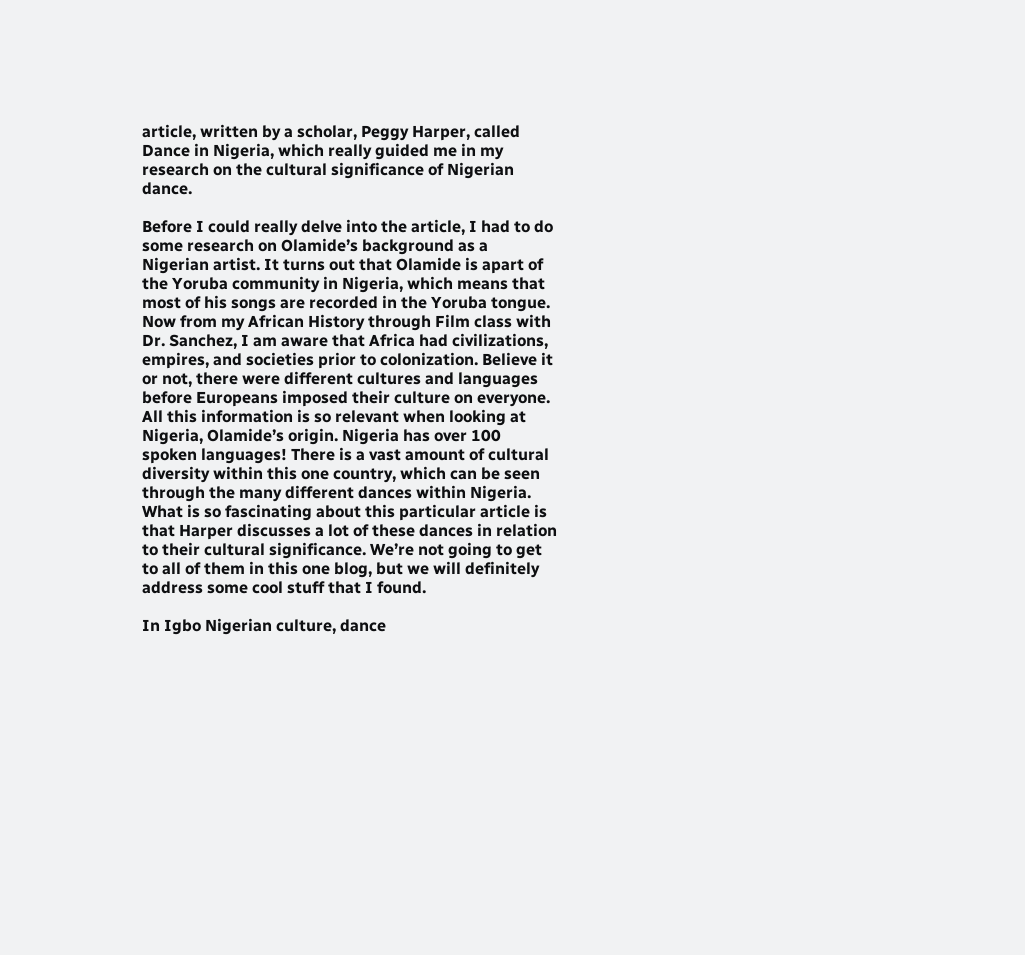article, written by a scholar, Peggy Harper, called Dance in Nigeria, which really guided me in my research on the cultural significance of Nigerian dance.

Before I could really delve into the article, I had to do some research on Olamide’s background as a Nigerian artist. It turns out that Olamide is apart of the Yoruba community in Nigeria, which means that most of his songs are recorded in the Yoruba tongue. Now from my African History through Film class with Dr. Sanchez, I am aware that Africa had civilizations, empires, and societies prior to colonization. Believe it or not, there were different cultures and languages before Europeans imposed their culture on everyone. All this information is so relevant when looking at Nigeria, Olamide’s origin. Nigeria has over 100 spoken languages! There is a vast amount of cultural diversity within this one country, which can be seen through the many different dances within Nigeria. What is so fascinating about this particular article is that Harper discusses a lot of these dances in relation to their cultural significance. We’re not going to get to all of them in this one blog, but we will definitely address some cool stuff that I found.

In Igbo Nigerian culture, dance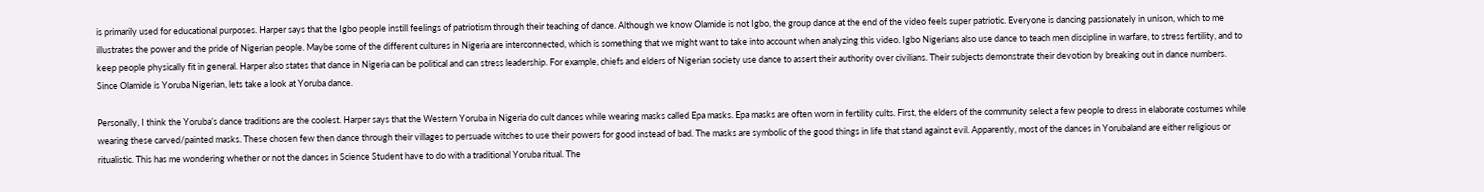is primarily used for educational purposes. Harper says that the Igbo people instill feelings of patriotism through their teaching of dance. Although we know Olamide is not Igbo, the group dance at the end of the video feels super patriotic. Everyone is dancing passionately in unison, which to me illustrates the power and the pride of Nigerian people. Maybe some of the different cultures in Nigeria are interconnected, which is something that we might want to take into account when analyzing this video. Igbo Nigerians also use dance to teach men discipline in warfare, to stress fertility, and to keep people physically fit in general. Harper also states that dance in Nigeria can be political and can stress leadership. For example, chiefs and elders of Nigerian society use dance to assert their authority over civilians. Their subjects demonstrate their devotion by breaking out in dance numbers. Since Olamide is Yoruba Nigerian, lets take a look at Yoruba dance.

Personally, I think the Yoruba’s dance traditions are the coolest. Harper says that the Western Yoruba in Nigeria do cult dances while wearing masks called Epa masks. Epa masks are often worn in fertility cults. First, the elders of the community select a few people to dress in elaborate costumes while wearing these carved/painted masks. These chosen few then dance through their villages to persuade witches to use their powers for good instead of bad. The masks are symbolic of the good things in life that stand against evil. Apparently, most of the dances in Yorubaland are either religious or ritualistic. This has me wondering whether or not the dances in Science Student have to do with a traditional Yoruba ritual. The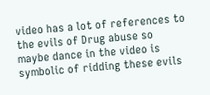video has a lot of references to the evils of Drug abuse so maybe dance in the video is symbolic of ridding these evils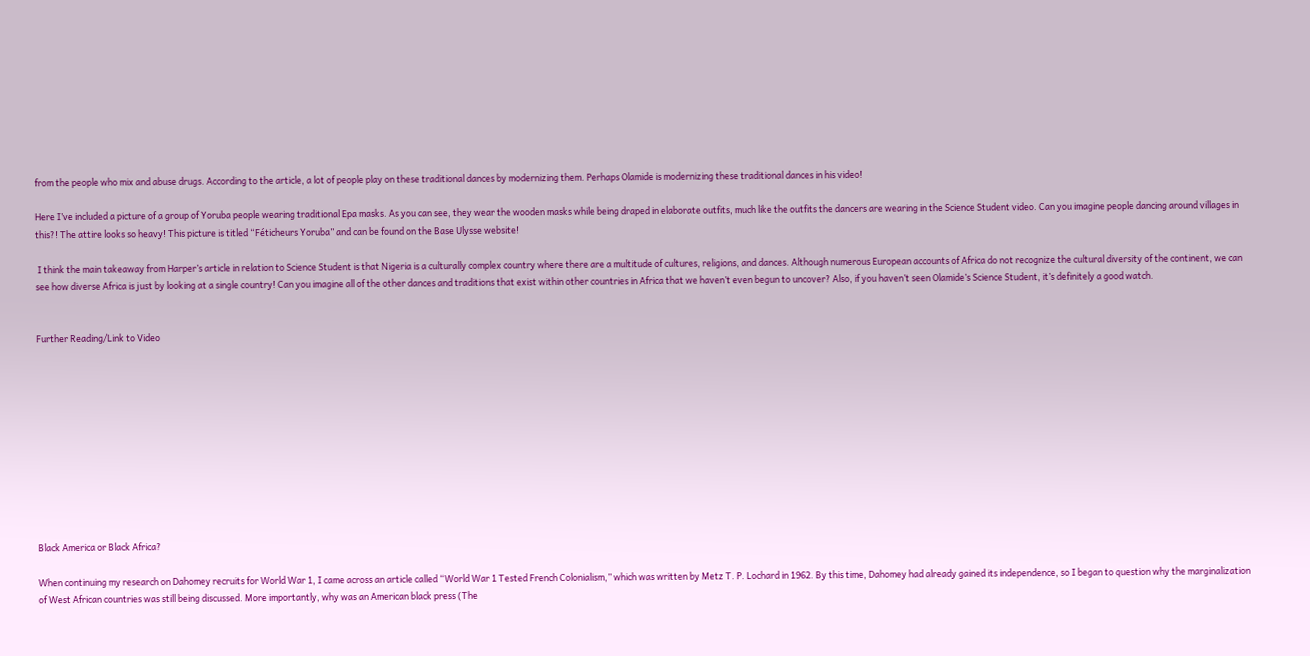from the people who mix and abuse drugs. According to the article, a lot of people play on these traditional dances by modernizing them. Perhaps Olamide is modernizing these traditional dances in his video!

Here I’ve included a picture of a group of Yoruba people wearing traditional Epa masks. As you can see, they wear the wooden masks while being draped in elaborate outfits, much like the outfits the dancers are wearing in the Science Student video. Can you imagine people dancing around villages in this?! The attire looks so heavy! This picture is titled “Féticheurs Yoruba” and can be found on the Base Ulysse website!

 I think the main takeaway from Harper’s article in relation to Science Student is that Nigeria is a culturally complex country where there are a multitude of cultures, religions, and dances. Although numerous European accounts of Africa do not recognize the cultural diversity of the continent, we can see how diverse Africa is just by looking at a single country! Can you imagine all of the other dances and traditions that exist within other countries in Africa that we haven’t even begun to uncover? Also, if you haven’t seen Olamide’s Science Student, it’s definitely a good watch.


Further Reading/Link to Video











Black America or Black Africa?

When continuing my research on Dahomey recruits for World War 1, I came across an article called “World War 1 Tested French Colonialism,” which was written by Metz T. P. Lochard in 1962. By this time, Dahomey had already gained its independence, so I began to question why the marginalization of West African countries was still being discussed. More importantly, why was an American black press (The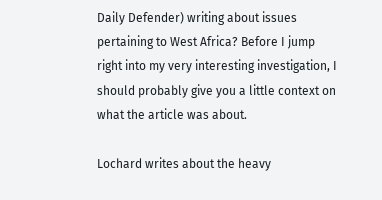Daily Defender) writing about issues pertaining to West Africa? Before I jump right into my very interesting investigation, I should probably give you a little context on what the article was about.

Lochard writes about the heavy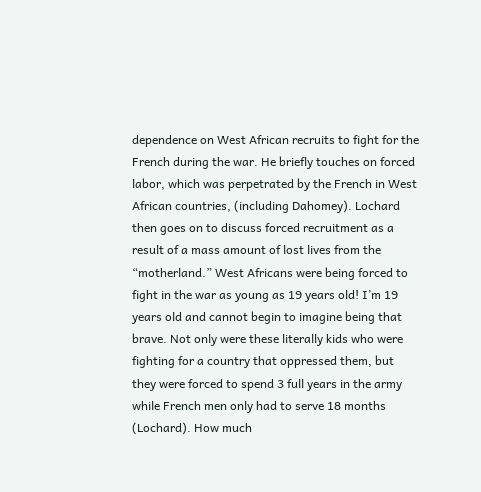dependence on West African recruits to fight for the French during the war. He briefly touches on forced labor, which was perpetrated by the French in West African countries, (including Dahomey). Lochard then goes on to discuss forced recruitment as a result of a mass amount of lost lives from the “motherland.” West Africans were being forced to fight in the war as young as 19 years old! I’m 19 years old and cannot begin to imagine being that brave. Not only were these literally kids who were fighting for a country that oppressed them, but they were forced to spend 3 full years in the army while French men only had to serve 18 months (Lochard). How much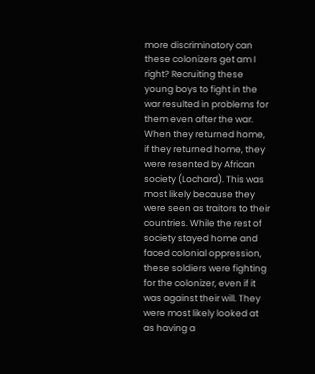more discriminatory can these colonizers get am I right? Recruiting these young boys to fight in the war resulted in problems for them even after the war. When they returned home, if they returned home, they were resented by African society (Lochard). This was most likely because they were seen as traitors to their countries. While the rest of society stayed home and faced colonial oppression, these soldiers were fighting for the colonizer, even if it was against their will. They were most likely looked at as having a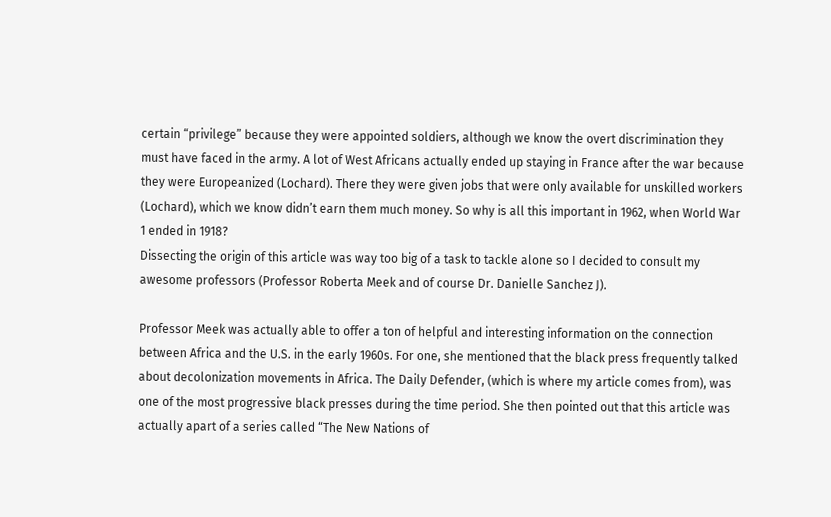certain “privilege” because they were appointed soldiers, although we know the overt discrimination they must have faced in the army. A lot of West Africans actually ended up staying in France after the war because they were Europeanized (Lochard). There they were given jobs that were only available for unskilled workers (Lochard), which we know didn’t earn them much money. So why is all this important in 1962, when World War 1 ended in 1918?
Dissecting the origin of this article was way too big of a task to tackle alone so I decided to consult my awesome professors (Professor Roberta Meek and of course Dr. Danielle Sanchez J).

Professor Meek was actually able to offer a ton of helpful and interesting information on the connection between Africa and the U.S. in the early 1960s. For one, she mentioned that the black press frequently talked about decolonization movements in Africa. The Daily Defender, (which is where my article comes from), was one of the most progressive black presses during the time period. She then pointed out that this article was actually apart of a series called “The New Nations of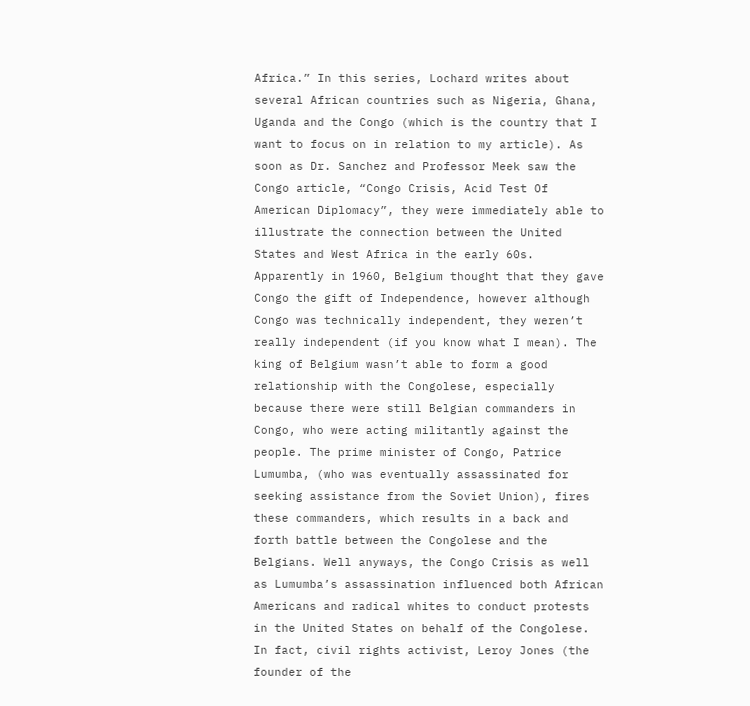Africa.” In this series, Lochard writes about several African countries such as Nigeria, Ghana, Uganda and the Congo (which is the country that I want to focus on in relation to my article). As soon as Dr. Sanchez and Professor Meek saw the Congo article, “Congo Crisis, Acid Test Of American Diplomacy”, they were immediately able to illustrate the connection between the United States and West Africa in the early 60s. Apparently in 1960, Belgium thought that they gave Congo the gift of Independence, however although Congo was technically independent, they weren’t really independent (if you know what I mean). The king of Belgium wasn’t able to form a good relationship with the Congolese, especially because there were still Belgian commanders in Congo, who were acting militantly against the people. The prime minister of Congo, Patrice Lumumba, (who was eventually assassinated for seeking assistance from the Soviet Union), fires these commanders, which results in a back and forth battle between the Congolese and the Belgians. Well anyways, the Congo Crisis as well as Lumumba’s assassination influenced both African Americans and radical whites to conduct protests in the United States on behalf of the Congolese. In fact, civil rights activist, Leroy Jones (the founder of the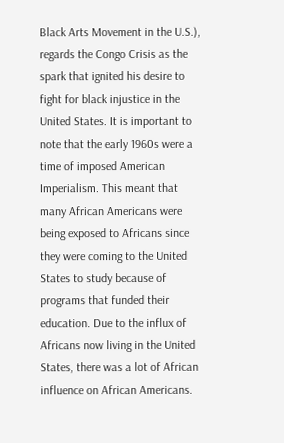Black Arts Movement in the U.S.), regards the Congo Crisis as the spark that ignited his desire to fight for black injustice in the United States. It is important to note that the early 1960s were a time of imposed American Imperialism. This meant that many African Americans were being exposed to Africans since they were coming to the United States to study because of programs that funded their education. Due to the influx of Africans now living in the United States, there was a lot of African influence on African Americans.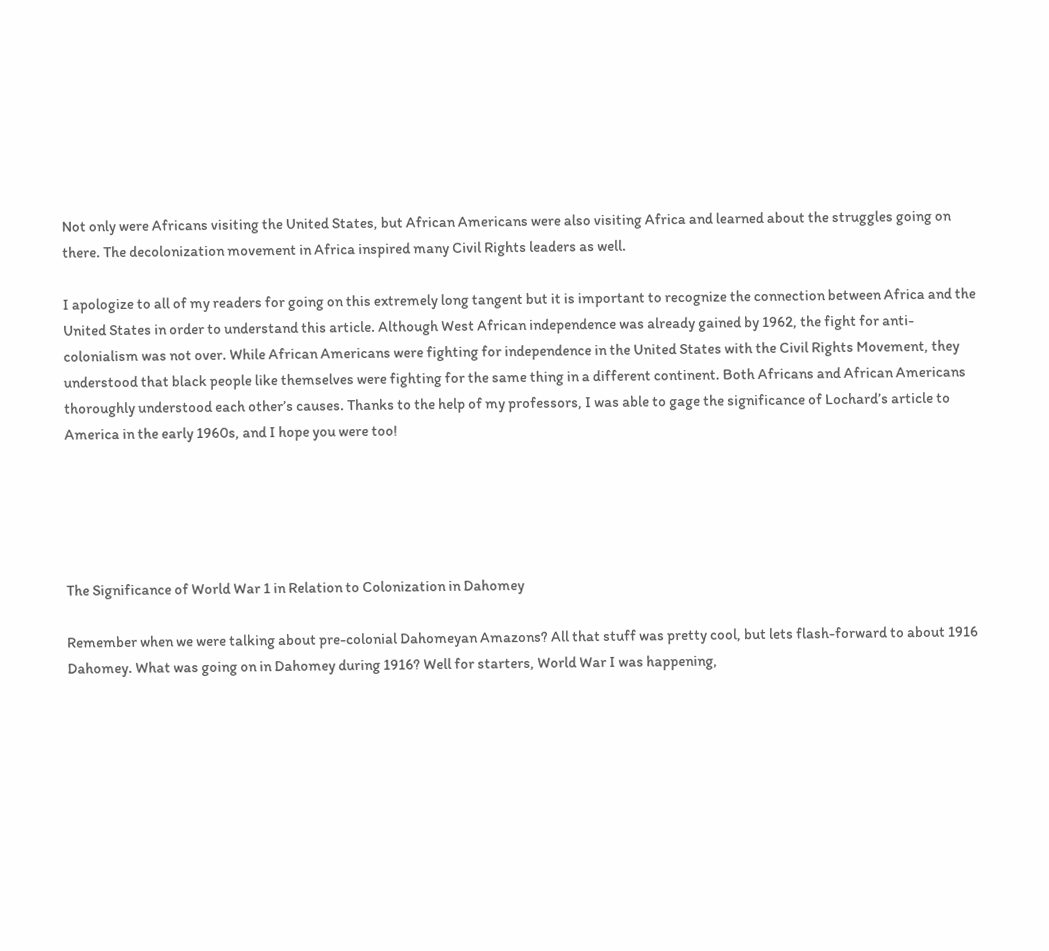Not only were Africans visiting the United States, but African Americans were also visiting Africa and learned about the struggles going on there. The decolonization movement in Africa inspired many Civil Rights leaders as well.

I apologize to all of my readers for going on this extremely long tangent but it is important to recognize the connection between Africa and the United States in order to understand this article. Although West African independence was already gained by 1962, the fight for anti-colonialism was not over. While African Americans were fighting for independence in the United States with the Civil Rights Movement, they understood that black people like themselves were fighting for the same thing in a different continent. Both Africans and African Americans thoroughly understood each other’s causes. Thanks to the help of my professors, I was able to gage the significance of Lochard’s article to America in the early 1960s, and I hope you were too!





The Significance of World War 1 in Relation to Colonization in Dahomey

Remember when we were talking about pre-colonial Dahomeyan Amazons? All that stuff was pretty cool, but lets flash-forward to about 1916 Dahomey. What was going on in Dahomey during 1916? Well for starters, World War I was happening,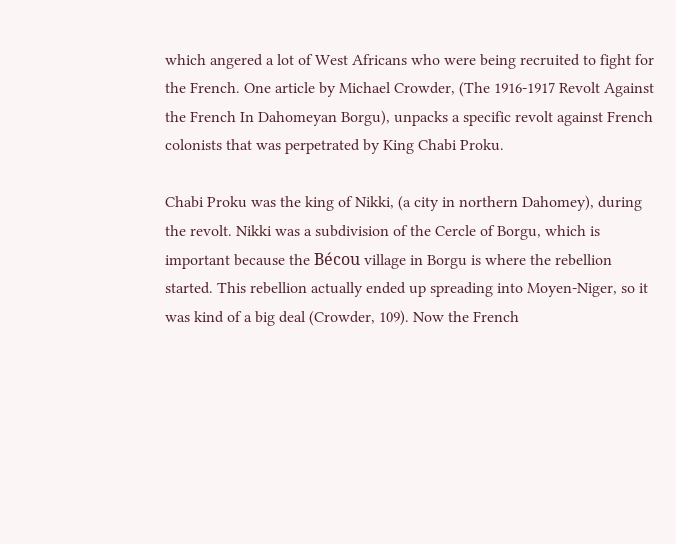which angered a lot of West Africans who were being recruited to fight for the French. One article by Michael Crowder, (The 1916-1917 Revolt Against the French In Dahomeyan Borgu), unpacks a specific revolt against French colonists that was perpetrated by King Chabi Proku.

Chabi Proku was the king of Nikki, (a city in northern Dahomey), during the revolt. Nikki was a subdivision of the Cercle of Borgu, which is important because the Bécou village in Borgu is where the rebellion started. This rebellion actually ended up spreading into Moyen-Niger, so it was kind of a big deal (Crowder, 109). Now the French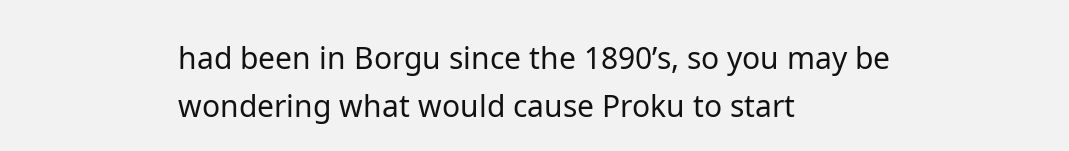had been in Borgu since the 1890’s, so you may be wondering what would cause Proku to start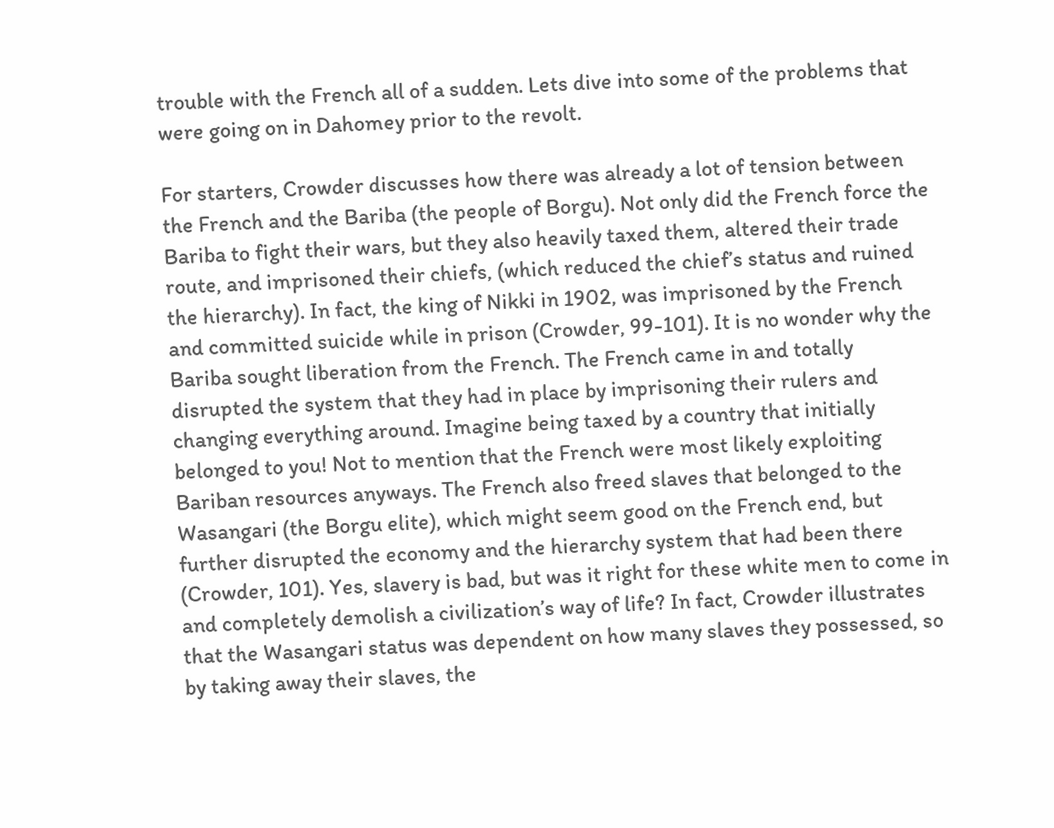trouble with the French all of a sudden. Lets dive into some of the problems that were going on in Dahomey prior to the revolt.

For starters, Crowder discusses how there was already a lot of tension between the French and the Bariba (the people of Borgu). Not only did the French force the Bariba to fight their wars, but they also heavily taxed them, altered their trade route, and imprisoned their chiefs, (which reduced the chief’s status and ruined the hierarchy). In fact, the king of Nikki in 1902, was imprisoned by the French and committed suicide while in prison (Crowder, 99-101). It is no wonder why the Bariba sought liberation from the French. The French came in and totally disrupted the system that they had in place by imprisoning their rulers and changing everything around. Imagine being taxed by a country that initially belonged to you! Not to mention that the French were most likely exploiting Bariban resources anyways. The French also freed slaves that belonged to the Wasangari (the Borgu elite), which might seem good on the French end, but further disrupted the economy and the hierarchy system that had been there (Crowder, 101). Yes, slavery is bad, but was it right for these white men to come in and completely demolish a civilization’s way of life? In fact, Crowder illustrates that the Wasangari status was dependent on how many slaves they possessed, so by taking away their slaves, the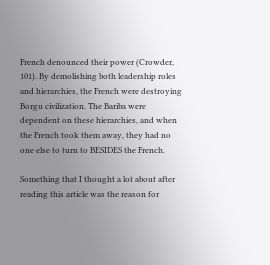French denounced their power (Crowder, 101). By demolishing both leadership roles and hierarchies, the French were destroying Borgu civilization. The Bariba were dependent on these hierarchies, and when the French took them away, they had no one else to turn to BESIDES the French.

Something that I thought a lot about after reading this article was the reason for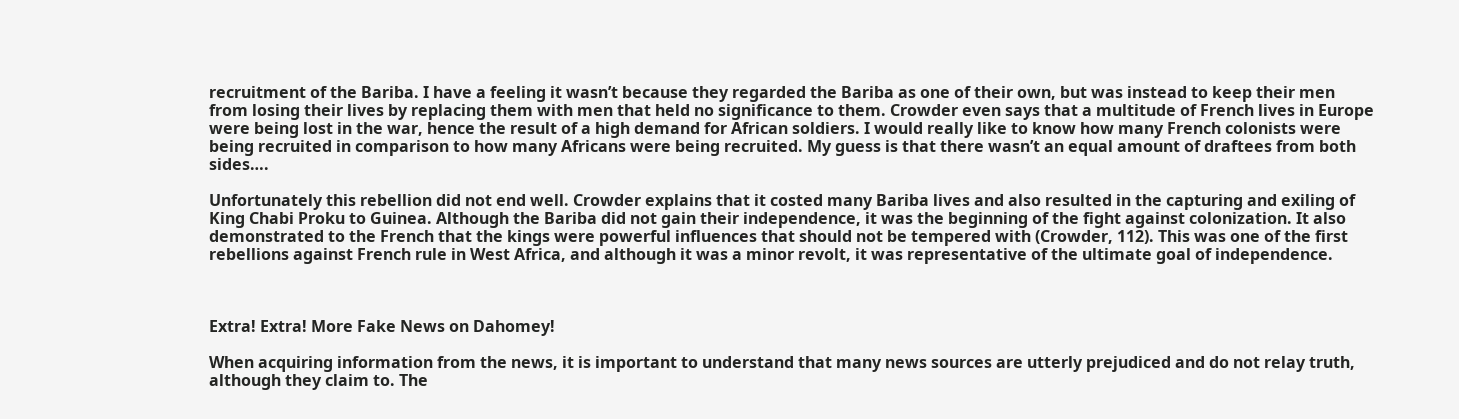recruitment of the Bariba. I have a feeling it wasn’t because they regarded the Bariba as one of their own, but was instead to keep their men from losing their lives by replacing them with men that held no significance to them. Crowder even says that a multitude of French lives in Europe were being lost in the war, hence the result of a high demand for African soldiers. I would really like to know how many French colonists were being recruited in comparison to how many Africans were being recruited. My guess is that there wasn’t an equal amount of draftees from both sides….

Unfortunately this rebellion did not end well. Crowder explains that it costed many Bariba lives and also resulted in the capturing and exiling of King Chabi Proku to Guinea. Although the Bariba did not gain their independence, it was the beginning of the fight against colonization. It also demonstrated to the French that the kings were powerful influences that should not be tempered with (Crowder, 112). This was one of the first rebellions against French rule in West Africa, and although it was a minor revolt, it was representative of the ultimate goal of independence.



Extra! Extra! More Fake News on Dahomey!

When acquiring information from the news, it is important to understand that many news sources are utterly prejudiced and do not relay truth, although they claim to. The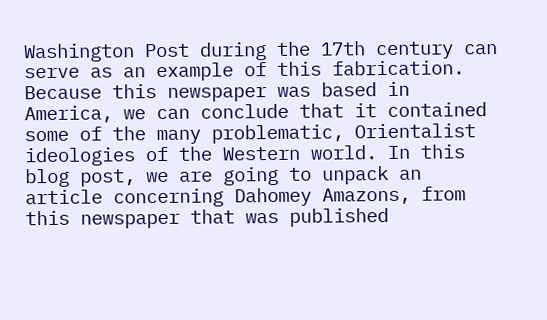Washington Post during the 17th century can serve as an example of this fabrication. Because this newspaper was based in America, we can conclude that it contained some of the many problematic, Orientalist ideologies of the Western world. In this blog post, we are going to unpack an article concerning Dahomey Amazons, from this newspaper that was published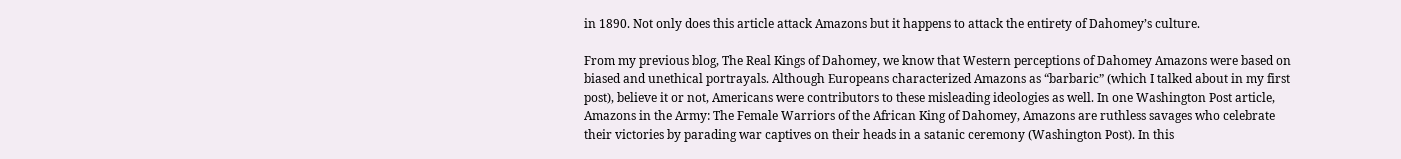in 1890. Not only does this article attack Amazons but it happens to attack the entirety of Dahomey’s culture.

From my previous blog, The Real Kings of Dahomey, we know that Western perceptions of Dahomey Amazons were based on biased and unethical portrayals. Although Europeans characterized Amazons as “barbaric” (which I talked about in my first post), believe it or not, Americans were contributors to these misleading ideologies as well. In one Washington Post article, Amazons in the Army: The Female Warriors of the African King of Dahomey, Amazons are ruthless savages who celebrate their victories by parading war captives on their heads in a satanic ceremony (Washington Post). In this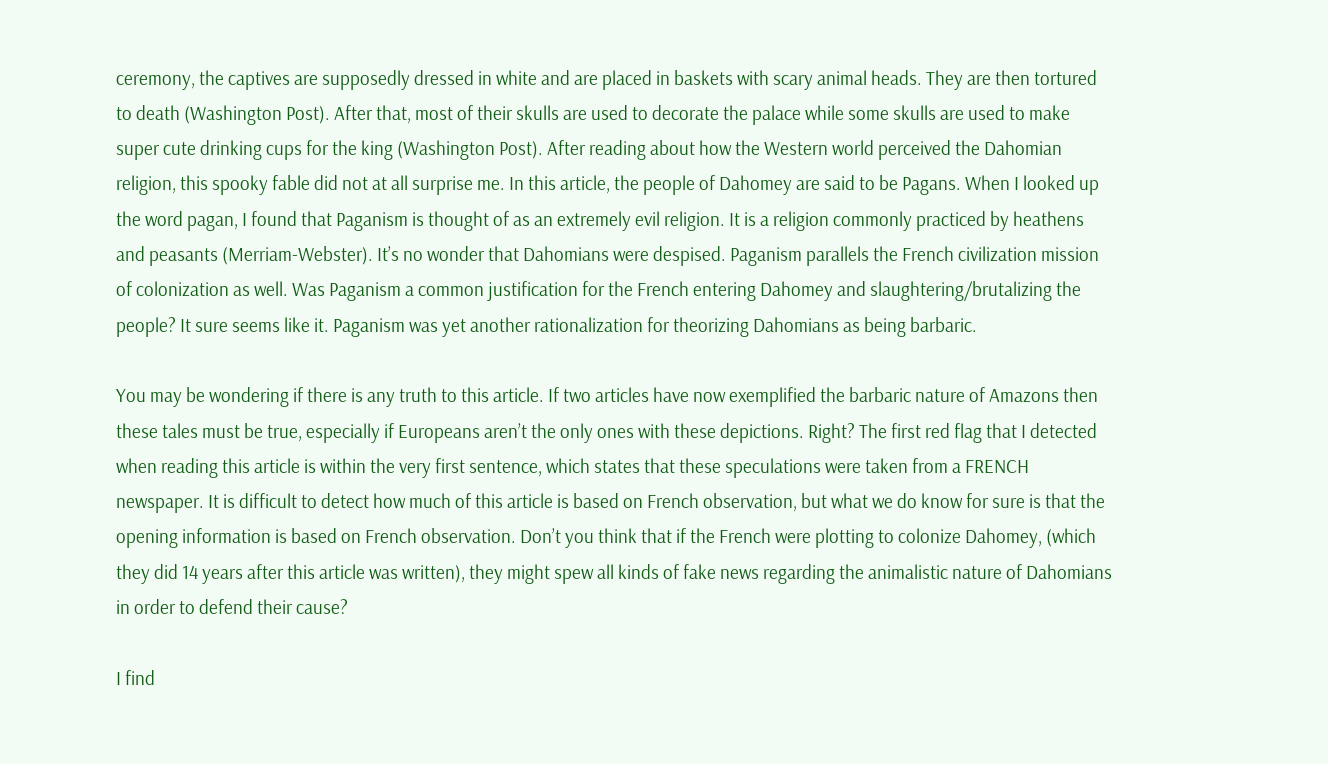ceremony, the captives are supposedly dressed in white and are placed in baskets with scary animal heads. They are then tortured to death (Washington Post). After that, most of their skulls are used to decorate the palace while some skulls are used to make super cute drinking cups for the king (Washington Post). After reading about how the Western world perceived the Dahomian religion, this spooky fable did not at all surprise me. In this article, the people of Dahomey are said to be Pagans. When I looked up the word pagan, I found that Paganism is thought of as an extremely evil religion. It is a religion commonly practiced by heathens and peasants (Merriam-Webster). It’s no wonder that Dahomians were despised. Paganism parallels the French civilization mission of colonization as well. Was Paganism a common justification for the French entering Dahomey and slaughtering/brutalizing the people? It sure seems like it. Paganism was yet another rationalization for theorizing Dahomians as being barbaric.

You may be wondering if there is any truth to this article. If two articles have now exemplified the barbaric nature of Amazons then these tales must be true, especially if Europeans aren’t the only ones with these depictions. Right? The first red flag that I detected when reading this article is within the very first sentence, which states that these speculations were taken from a FRENCH newspaper. It is difficult to detect how much of this article is based on French observation, but what we do know for sure is that the opening information is based on French observation. Don’t you think that if the French were plotting to colonize Dahomey, (which they did 14 years after this article was written), they might spew all kinds of fake news regarding the animalistic nature of Dahomians in order to defend their cause?

I find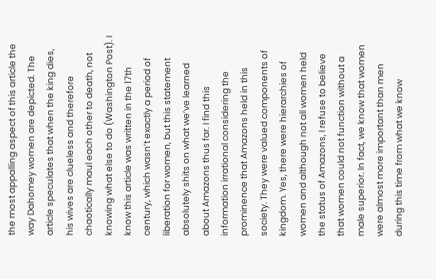the most appalling aspect of this article the way Dahomey women are depicted. The article speculates that when the king dies, his wives are clueless and therefore chaotically maul each other to death, not knowing what else to do (Washington Post). I know this article was written in the 17th century, which wasn’t exactly a period of liberation for women, but this statement absolutely shits on what we’ve learned about Amazons thus far. I find this information irrational considering the prominence that Amazons held in this society. They were valued components of kingdom. Yes, there were hierarchies of women and although not all women held the status of Amazons, I refuse to believe that women could not function without a male superior. In fact, we know that women were almost more important than men during this time from what we know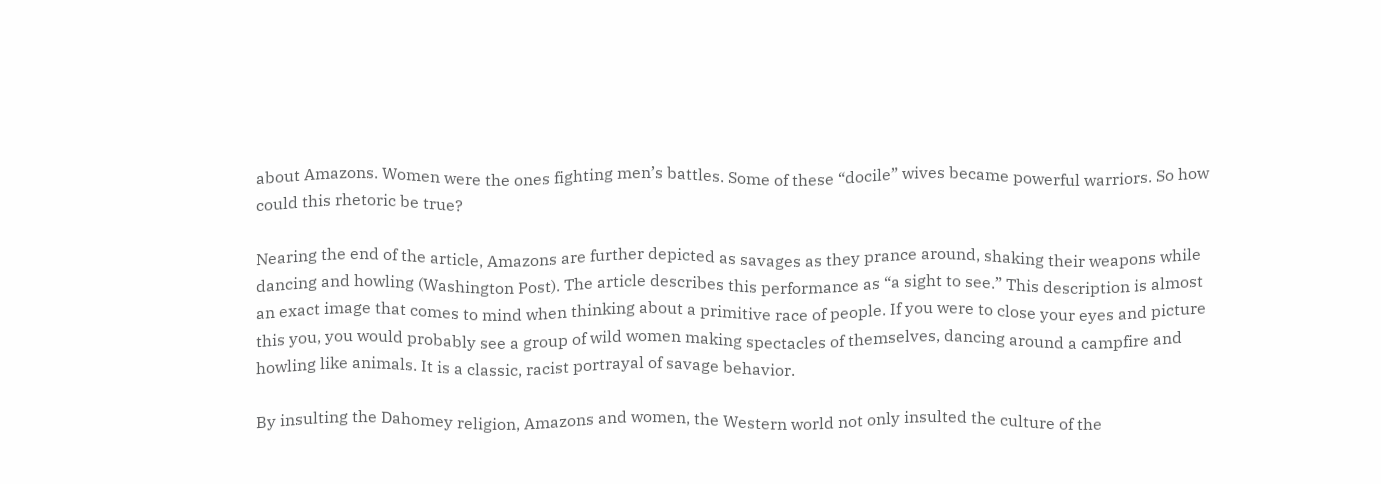about Amazons. Women were the ones fighting men’s battles. Some of these “docile” wives became powerful warriors. So how could this rhetoric be true?

Nearing the end of the article, Amazons are further depicted as savages as they prance around, shaking their weapons while dancing and howling (Washington Post). The article describes this performance as “a sight to see.” This description is almost an exact image that comes to mind when thinking about a primitive race of people. If you were to close your eyes and picture this you, you would probably see a group of wild women making spectacles of themselves, dancing around a campfire and howling like animals. It is a classic, racist portrayal of savage behavior.

By insulting the Dahomey religion, Amazons and women, the Western world not only insulted the culture of the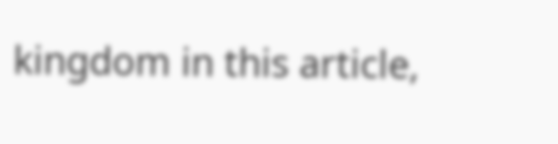kingdom in this article,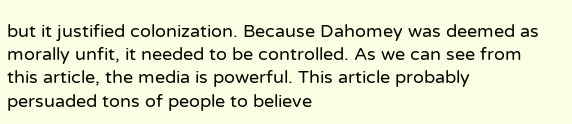but it justified colonization. Because Dahomey was deemed as morally unfit, it needed to be controlled. As we can see from this article, the media is powerful. This article probably persuaded tons of people to believe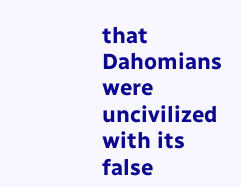that Dahomians were uncivilized with its false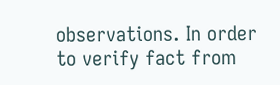observations. In order to verify fact from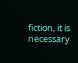fiction, it is necessary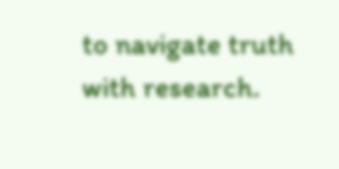to navigate truth with research.